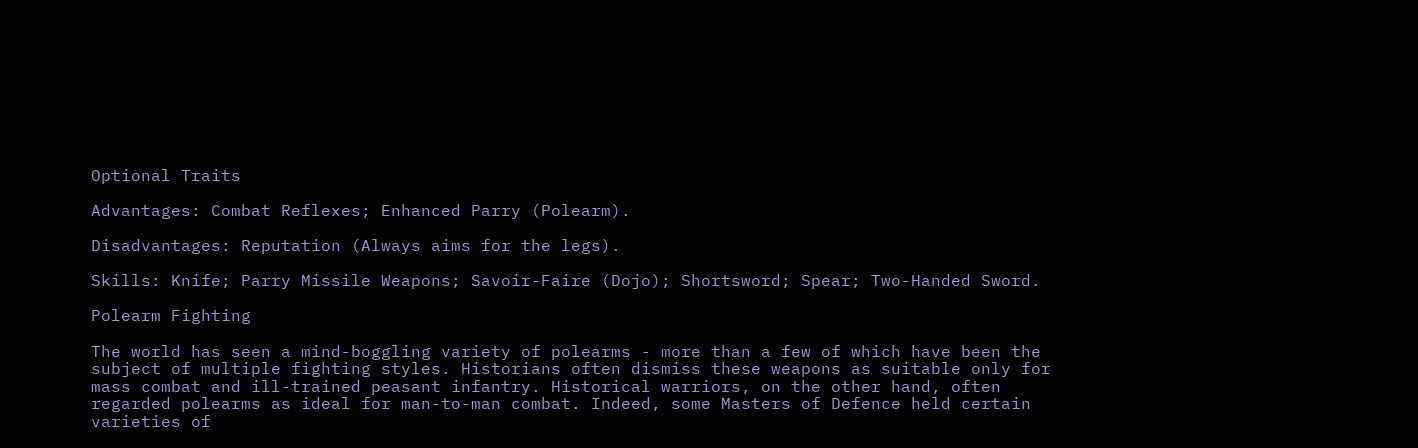Optional Traits

Advantages: Combat Reflexes; Enhanced Parry (Polearm).

Disadvantages: Reputation (Always aims for the legs).

Skills: Knife; Parry Missile Weapons; Savoir-Faire (Dojo); Shortsword; Spear; Two-Handed Sword.

Polearm Fighting

The world has seen a mind-boggling variety of polearms - more than a few of which have been the subject of multiple fighting styles. Historians often dismiss these weapons as suitable only for mass combat and ill-trained peasant infantry. Historical warriors, on the other hand, often regarded polearms as ideal for man-to-man combat. Indeed, some Masters of Defence held certain varieties of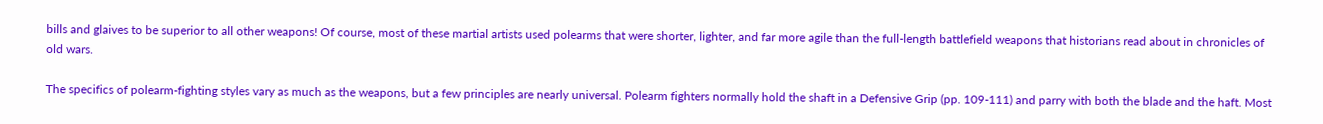bills and glaives to be superior to all other weapons! Of course, most of these martial artists used polearms that were shorter, lighter, and far more agile than the full-length battlefield weapons that historians read about in chronicles of old wars.

The specifics of polearm-fighting styles vary as much as the weapons, but a few principles are nearly universal. Polearm fighters normally hold the shaft in a Defensive Grip (pp. 109-111) and parry with both the blade and the haft. Most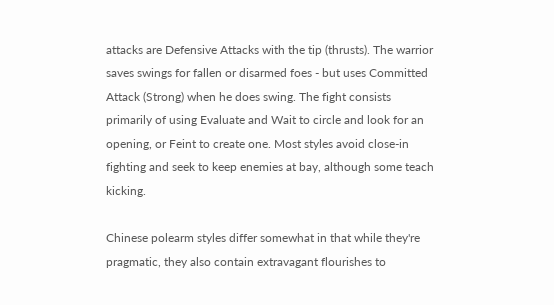attacks are Defensive Attacks with the tip (thrusts). The warrior saves swings for fallen or disarmed foes - but uses Committed Attack (Strong) when he does swing. The fight consists primarily of using Evaluate and Wait to circle and look for an opening, or Feint to create one. Most styles avoid close-in fighting and seek to keep enemies at bay, although some teach kicking.

Chinese polearm styles differ somewhat in that while they're pragmatic, they also contain extravagant flourishes to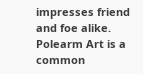impresses friend and foe alike. Polearm Art is a common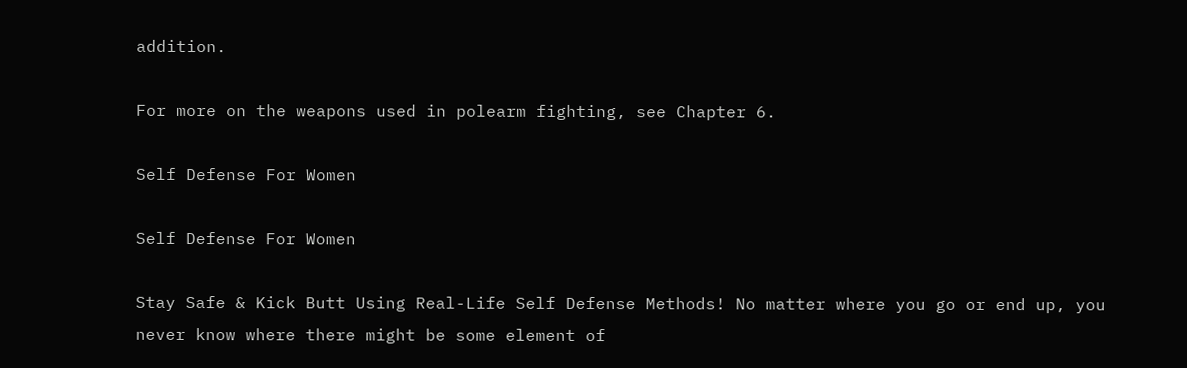addition.

For more on the weapons used in polearm fighting, see Chapter 6.

Self Defense For Women

Self Defense For Women

Stay Safe & Kick Butt Using Real-Life Self Defense Methods! No matter where you go or end up, you never know where there might be some element of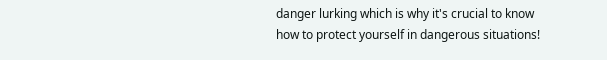danger lurking which is why it's crucial to know how to protect yourself in dangerous situations!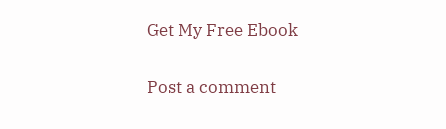Get My Free Ebook

Post a comment